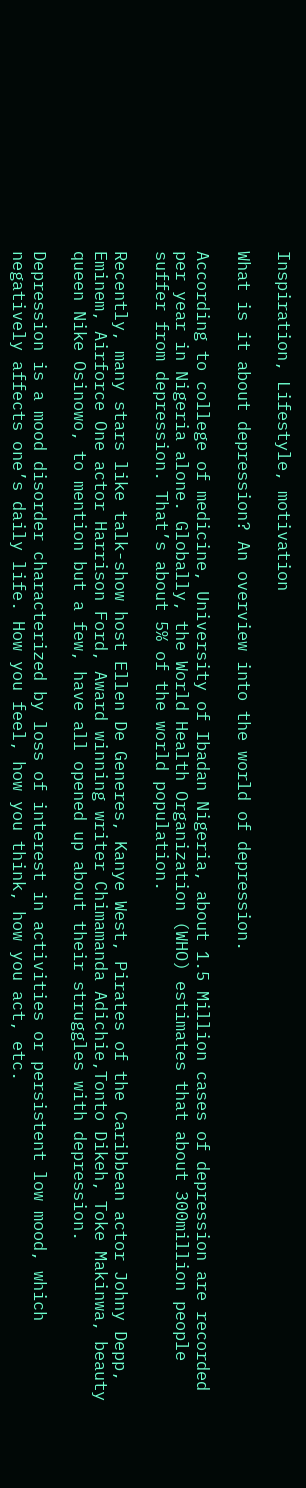Inspiration, Lifestyle, motivation

What is it about depression? An overview into the world of depression.

According to college of medicine, University of Ibadan Nigeria, about 1.5 Million cases of depression are recorded per year in Nigeria alone. Globally, the World Health Organization (WHO) estimates that about 300million people suffer from depression. That’s about 5% of the world population.

Recently, many stars like talk-show host Ellen De Generes, Kanye West, Pirates of the Caribbean actor Johny Depp, Eminem, Airforce One actor Harrison Ford, Award winning writer Chimamanda Adichie,Tonto Dikeh, Toke Makinwa, beauty queen Nike Osinowo, to mention but a few, have all opened up about their struggles with depression.

Depression is a mood disorder characterized by loss of interest in activities or persistent low mood, which negatively affects one’s daily life. How you feel, how you think, how you act, etc.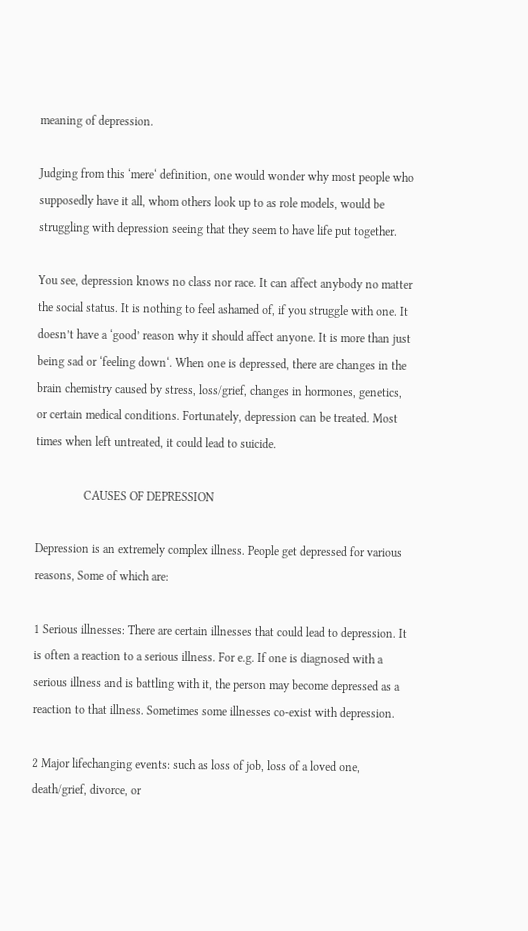meaning of depression.

Judging from this ‘mere‘ definition, one would wonder why most people who supposedly have it all, whom others look up to as role models, would be struggling with depression seeing that they seem to have life put together.

You see, depression knows no class nor race. It can affect anybody no matter the social status. It is nothing to feel ashamed of, if you struggle with one. It doesn’t have a ‘good’ reason why it should affect anyone. It is more than just being sad or ‘feeling down‘. When one is depressed, there are changes in the brain chemistry caused by stress, loss/grief, changes in hormones, genetics, or certain medical conditions. Fortunately, depression can be treated. Most times when left untreated, it could lead to suicide.

                CAUSES OF DEPRESSION

Depression is an extremely complex illness. People get depressed for various reasons, Some of which are:

1 Serious illnesses: There are certain illnesses that could lead to depression. It is often a reaction to a serious illness. For e.g. If one is diagnosed with a serious illness and is battling with it, the person may become depressed as a reaction to that illness. Sometimes some illnesses co-exist with depression.

2 Major lifechanging events: such as loss of job, loss of a loved one, death/grief, divorce, or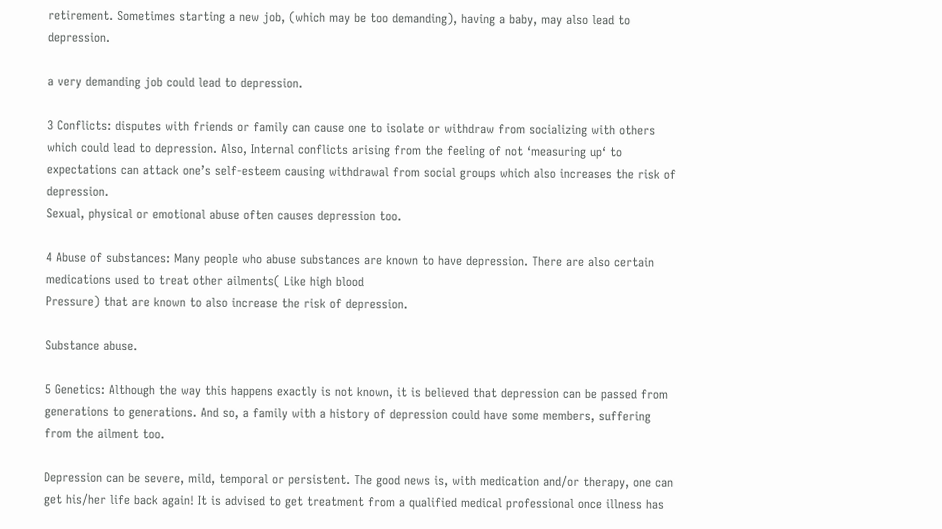retirement. Sometimes starting a new job, (which may be too demanding), having a baby, may also lead to depression.

a very demanding job could lead to depression.

3 Conflicts: disputes with friends or family can cause one to isolate or withdraw from socializing with others which could lead to depression. Also, Internal conflicts arising from the feeling of not ‘measuring up‘ to expectations can attack one’s self-esteem causing withdrawal from social groups which also increases the risk of depression.
Sexual, physical or emotional abuse often causes depression too.

4 Abuse of substances: Many people who abuse substances are known to have depression. There are also certain medications used to treat other ailments( Like high blood
Pressure) that are known to also increase the risk of depression.

Substance abuse.

5 Genetics: Although the way this happens exactly is not known, it is believed that depression can be passed from generations to generations. And so, a family with a history of depression could have some members, suffering from the ailment too.

Depression can be severe, mild, temporal or persistent. The good news is, with medication and/or therapy, one can get his/her life back again! It is advised to get treatment from a qualified medical professional once illness has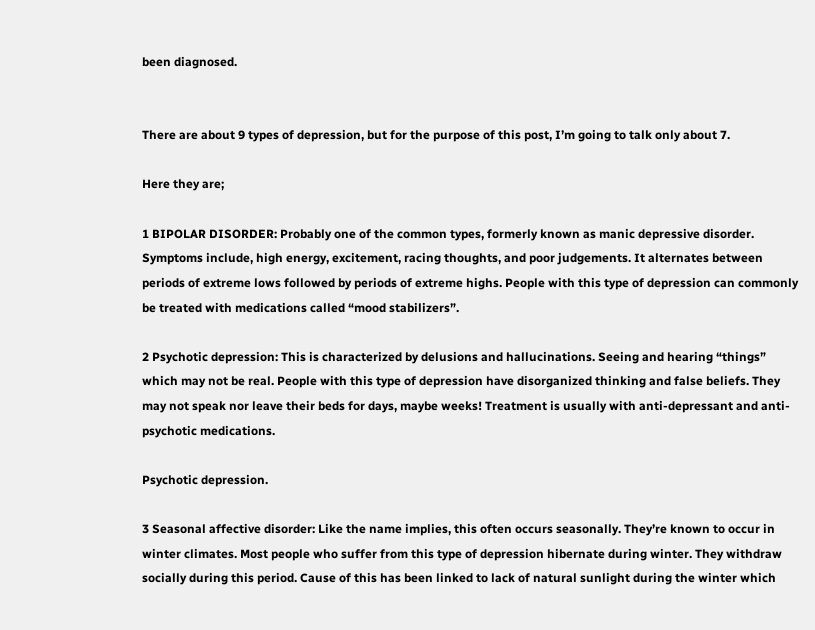been diagnosed.


There are about 9 types of depression, but for the purpose of this post, I’m going to talk only about 7.

Here they are;

1 BIPOLAR DISORDER: Probably one of the common types, formerly known as manic depressive disorder. Symptoms include, high energy, excitement, racing thoughts, and poor judgements. It alternates between periods of extreme lows followed by periods of extreme highs. People with this type of depression can commonly be treated with medications called “mood stabilizers”.

2 Psychotic depression: This is characterized by delusions and hallucinations. Seeing and hearing “things” which may not be real. People with this type of depression have disorganized thinking and false beliefs. They may not speak nor leave their beds for days, maybe weeks! Treatment is usually with anti-depressant and anti-psychotic medications.

Psychotic depression.

3 Seasonal affective disorder: Like the name implies, this often occurs seasonally. They’re known to occur in winter climates. Most people who suffer from this type of depression hibernate during winter. They withdraw socially during this period. Cause of this has been linked to lack of natural sunlight during the winter which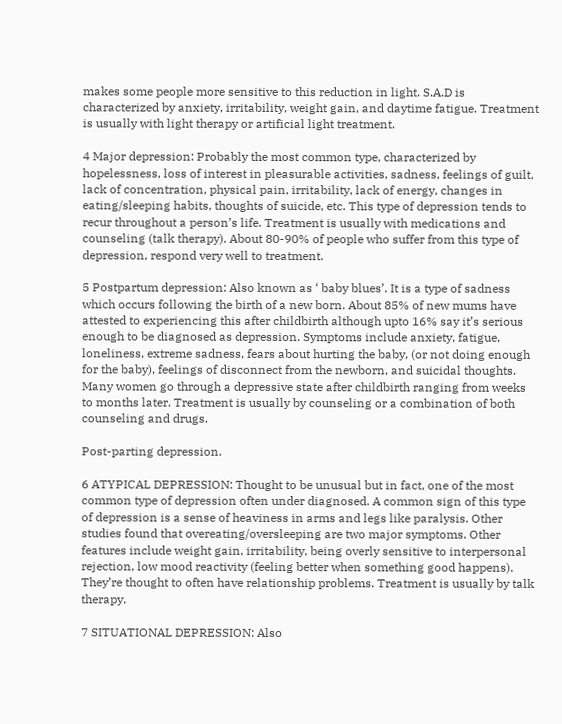makes some people more sensitive to this reduction in light. S.A.D is characterized by anxiety, irritability, weight gain, and daytime fatigue. Treatment is usually with light therapy or artificial light treatment.

4 Major depression: Probably the most common type, characterized by hopelessness, loss of interest in pleasurable activities, sadness, feelings of guilt, lack of concentration, physical pain, irritability, lack of energy, changes in eating/sleeping habits, thoughts of suicide, etc. This type of depression tends to recur throughout a person’s life. Treatment is usually with medications and counseling (talk therapy). About 80-90% of people who suffer from this type of depression, respond very well to treatment.

5 Postpartum depression: Also known as ‘ baby blues’. It is a type of sadness which occurs following the birth of a new born. About 85% of new mums have attested to experiencing this after childbirth although upto 16% say it’s serious enough to be diagnosed as depression. Symptoms include anxiety, fatigue, loneliness, extreme sadness, fears about hurting the baby, (or not doing enough for the baby), feelings of disconnect from the newborn, and suicidal thoughts. Many women go through a depressive state after childbirth ranging from weeks to months later. Treatment is usually by counseling or a combination of both counseling and drugs.

Post-parting depression.

6 ATYPICAL DEPRESSION: Thought to be unusual but in fact, one of the most common type of depression often under diagnosed. A common sign of this type of depression is a sense of heaviness in arms and legs like paralysis. Other studies found that overeating/oversleeping are two major symptoms. Other features include weight gain, irritability, being overly sensitive to interpersonal rejection, low mood reactivity (feeling better when something good happens). They’re thought to often have relationship problems. Treatment is usually by talk therapy.

7 SITUATIONAL DEPRESSION: Also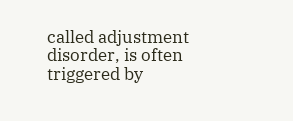called adjustment disorder, is often triggered by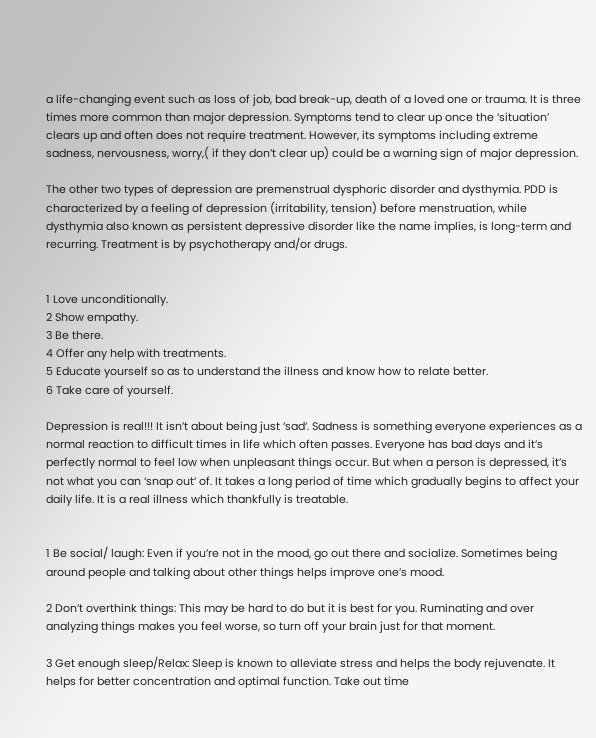a life-changing event such as loss of job, bad break-up, death of a loved one or trauma. It is three times more common than major depression. Symptoms tend to clear up once the ‘situation’ clears up and often does not require treatment. However, its symptoms including extreme sadness, nervousness, worry,( if they don’t clear up) could be a warning sign of major depression.

The other two types of depression are premenstrual dysphoric disorder and dysthymia. PDD is characterized by a feeling of depression (irritability, tension) before menstruation, while dysthymia also known as persistent depressive disorder like the name implies, is long-term and recurring. Treatment is by psychotherapy and/or drugs.


1 Love unconditionally.
2 Show empathy.
3 Be there.
4 Offer any help with treatments.
5 Educate yourself so as to understand the illness and know how to relate better.
6 Take care of yourself.

Depression is real!!! It isn’t about being just ‘sad‘. Sadness is something everyone experiences as a normal reaction to difficult times in life which often passes. Everyone has bad days and it’s perfectly normal to feel low when unpleasant things occur. But when a person is depressed, it’s not what you can ‘snap out‘ of. It takes a long period of time which gradually begins to affect your daily life. It is a real illness which thankfully is treatable.


1 Be social/ laugh: Even if you’re not in the mood, go out there and socialize. Sometimes being around people and talking about other things helps improve one’s mood.

2 Don’t overthink things: This may be hard to do but it is best for you. Ruminating and over analyzing things makes you feel worse, so turn off your brain just for that moment.

3 Get enough sleep/Relax: Sleep is known to alleviate stress and helps the body rejuvenate. It helps for better concentration and optimal function. Take out time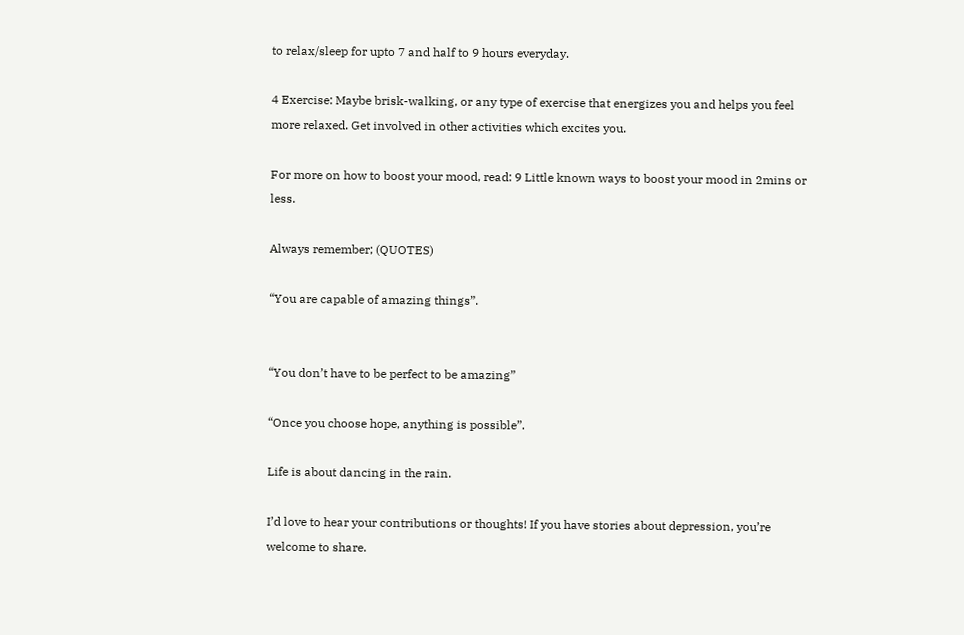to relax/sleep for upto 7 and half to 9 hours everyday.

4 Exercise: Maybe brisk-walking, or any type of exercise that energizes you and helps you feel more relaxed. Get involved in other activities which excites you.

For more on how to boost your mood, read: 9 Little known ways to boost your mood in 2mins or less.

Always remember; (QUOTES)

“You are capable of amazing things”.


“You don’t have to be perfect to be amazing”

“Once you choose hope, anything is possible”.

Life is about dancing in the rain.

I’d love to hear your contributions or thoughts! If you have stories about depression, you’re welcome to share.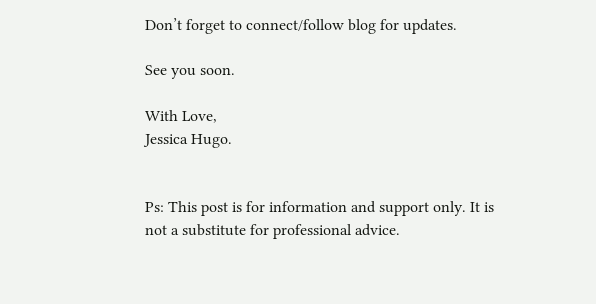Don’t forget to connect/follow blog for updates.

See you soon.

With Love,
Jessica Hugo.


Ps: This post is for information and support only. It is not a substitute for professional advice.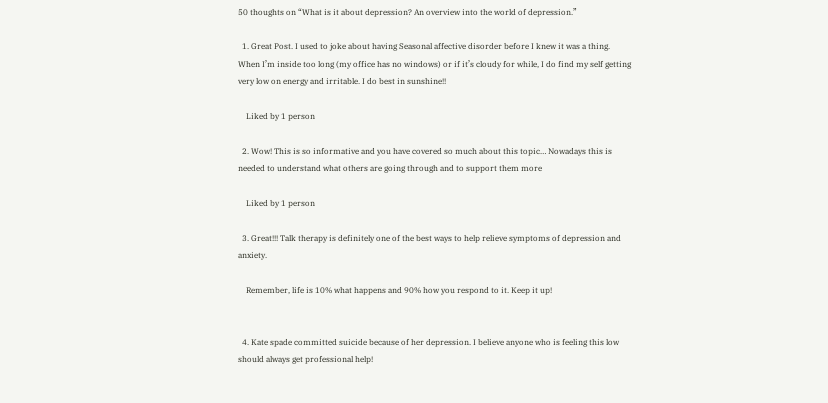50 thoughts on “What is it about depression? An overview into the world of depression.”

  1. Great Post. I used to joke about having Seasonal affective disorder before I knew it was a thing. When I’m inside too long (my office has no windows) or if it’s cloudy for while, I do find my self getting very low on energy and irritable. I do best in sunshine!!

    Liked by 1 person

  2. Wow! This is so informative and you have covered so much about this topic… Nowadays this is needed to understand what others are going through and to support them more

    Liked by 1 person

  3. Great!!! Talk therapy is definitely one of the best ways to help relieve symptoms of depression and anxiety.

    Remember, life is 10% what happens and 90% how you respond to it. Keep it up!


  4. Kate spade committed suicide because of her depression. I believe anyone who is feeling this low should always get professional help!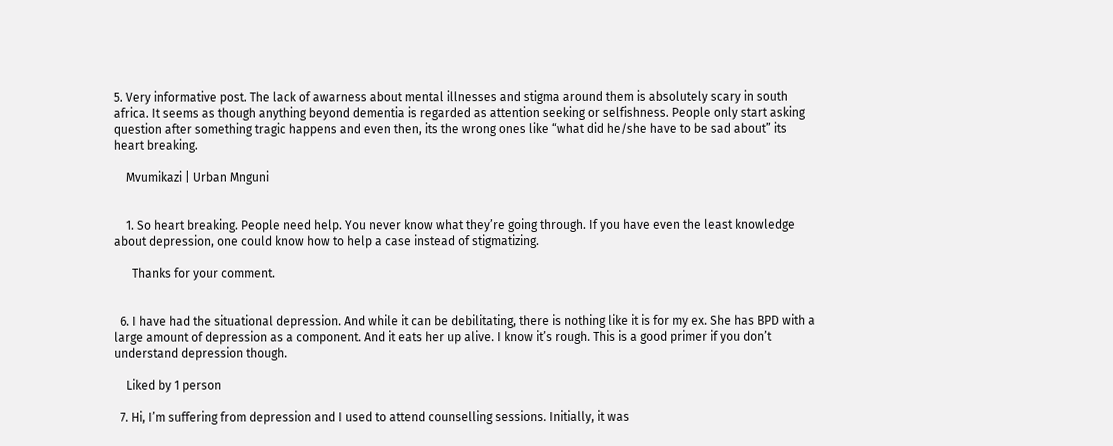5. Very informative post. The lack of awarness about mental illnesses and stigma around them is absolutely scary in south africa. It seems as though anything beyond dementia is regarded as attention seeking or selfishness. People only start asking question after something tragic happens and even then, its the wrong ones like “what did he/she have to be sad about” its heart breaking.

    Mvumikazi | Urban Mnguni


    1. So heart breaking. People need help. You never know what they’re going through. If you have even the least knowledge about depression, one could know how to help a case instead of stigmatizing.

      Thanks for your comment.


  6. I have had the situational depression. And while it can be debilitating, there is nothing like it is for my ex. She has BPD with a large amount of depression as a component. And it eats her up alive. I know it’s rough. This is a good primer if you don’t understand depression though.

    Liked by 1 person

  7. Hi, I’m suffering from depression and I used to attend counselling sessions. Initially, it was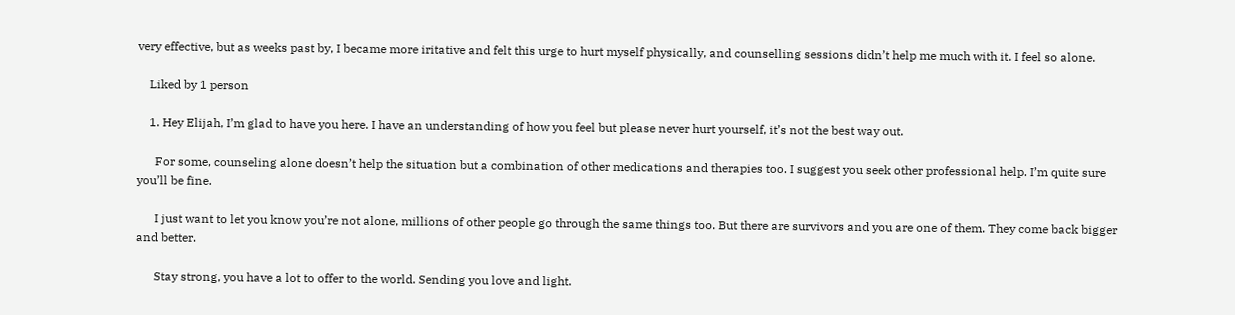very effective, but as weeks past by, I became more iritative and felt this urge to hurt myself physically, and counselling sessions didn’t help me much with it. I feel so alone.

    Liked by 1 person

    1. Hey Elijah, I’m glad to have you here. I have an understanding of how you feel but please never hurt yourself, it’s not the best way out.

      For some, counseling alone doesn’t help the situation but a combination of other medications and therapies too. I suggest you seek other professional help. I’m quite sure you’ll be fine.

      I just want to let you know you’re not alone, millions of other people go through the same things too. But there are survivors and you are one of them. They come back bigger and better.

      Stay strong, you have a lot to offer to the world. Sending you love and light.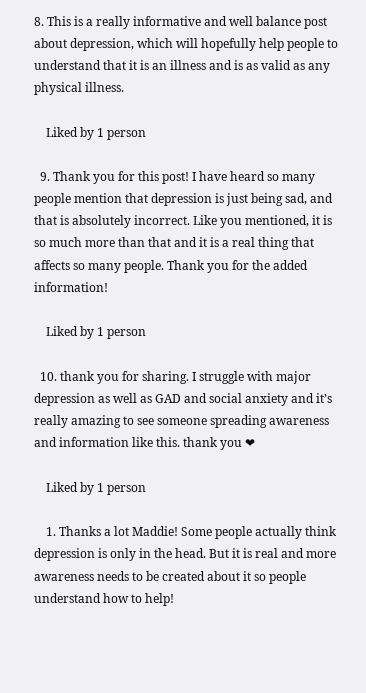8. This is a really informative and well balance post about depression, which will hopefully help people to understand that it is an illness and is as valid as any physical illness.

    Liked by 1 person

  9. Thank you for this post! I have heard so many people mention that depression is just being sad, and that is absolutely incorrect. Like you mentioned, it is so much more than that and it is a real thing that affects so many people. Thank you for the added information!

    Liked by 1 person

  10. thank you for sharing. I struggle with major depression as well as GAD and social anxiety and it’s really amazing to see someone spreading awareness and information like this. thank you ❤

    Liked by 1 person

    1. Thanks a lot Maddie! Some people actually think depression is only in the head. But it is real and more awareness needs to be created about it so people understand how to help!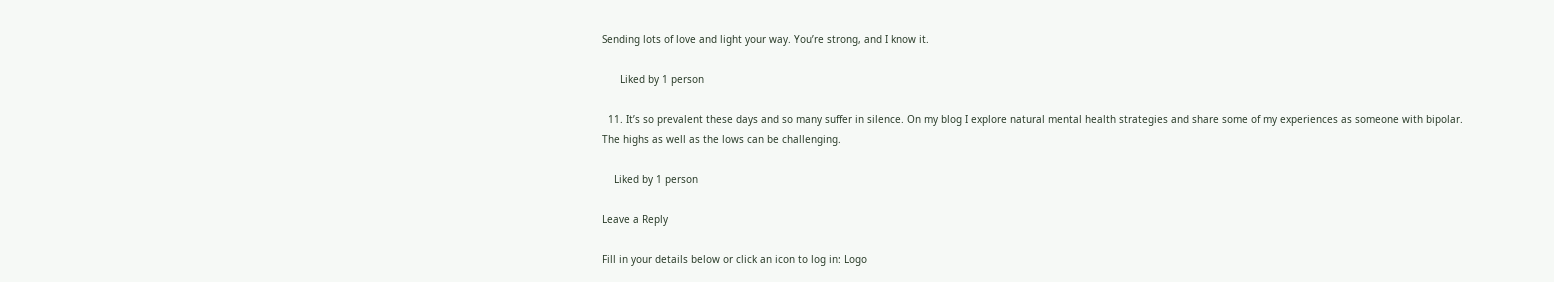Sending lots of love and light your way. You’re strong, and I know it.

      Liked by 1 person

  11. It’s so prevalent these days and so many suffer in silence. On my blog I explore natural mental health strategies and share some of my experiences as someone with bipolar. The highs as well as the lows can be challenging.

    Liked by 1 person

Leave a Reply

Fill in your details below or click an icon to log in: Logo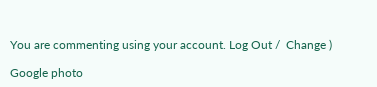You are commenting using your account. Log Out /  Change )

Google photo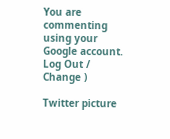You are commenting using your Google account. Log Out /  Change )

Twitter picture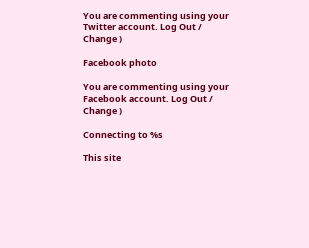You are commenting using your Twitter account. Log Out /  Change )

Facebook photo

You are commenting using your Facebook account. Log Out /  Change )

Connecting to %s

This site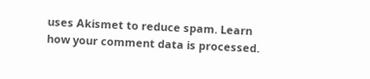uses Akismet to reduce spam. Learn how your comment data is processed.